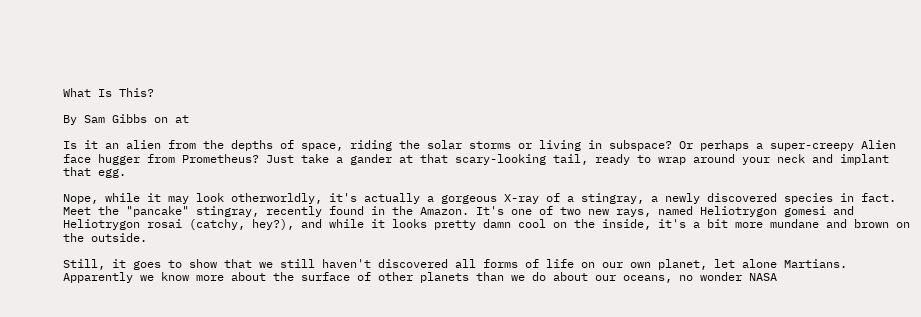What Is This?

By Sam Gibbs on at

Is it an alien from the depths of space, riding the solar storms or living in subspace? Or perhaps a super-creepy Alien face hugger from Prometheus? Just take a gander at that scary-looking tail, ready to wrap around your neck and implant that egg.

Nope, while it may look otherworldly, it's actually a gorgeous X-ray of a stingray, a newly discovered species in fact. Meet the "pancake" stingray, recently found in the Amazon. It's one of two new rays, named Heliotrygon gomesi and Heliotrygon rosai (catchy, hey?), and while it looks pretty damn cool on the inside, it's a bit more mundane and brown on the outside.

Still, it goes to show that we still haven't discovered all forms of life on our own planet, let alone Martians. Apparently we know more about the surface of other planets than we do about our oceans, no wonder NASA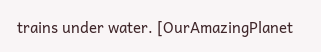trains under water. [OurAmazingPlanet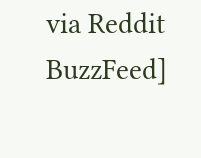via Reddit BuzzFeed]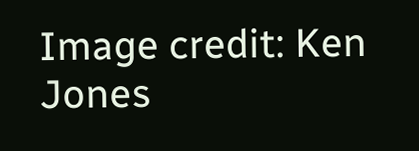Image credit: Ken Jones